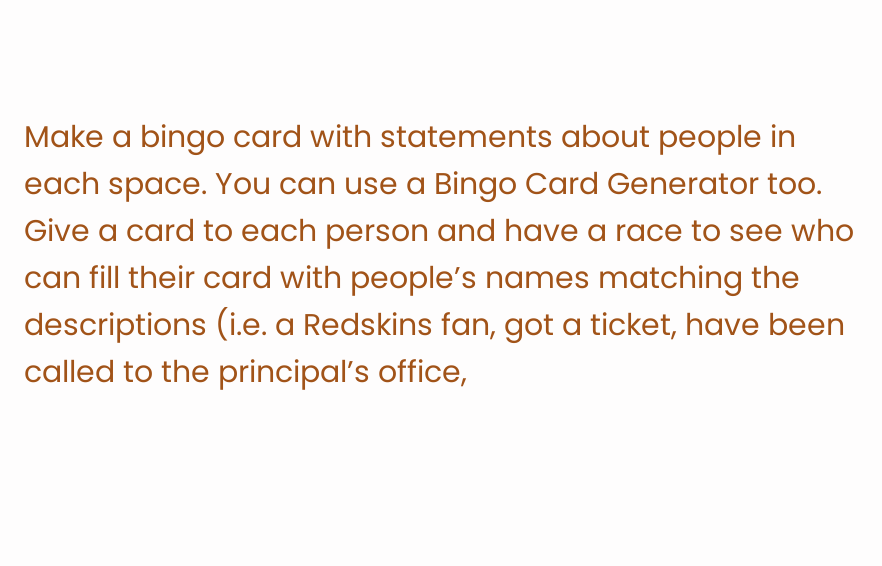Make a bingo card with statements about people in each space. You can use a Bingo Card Generator too. Give a card to each person and have a race to see who can fill their card with people’s names matching the descriptions (i.e. a Redskins fan, got a ticket, have been called to the principal’s office,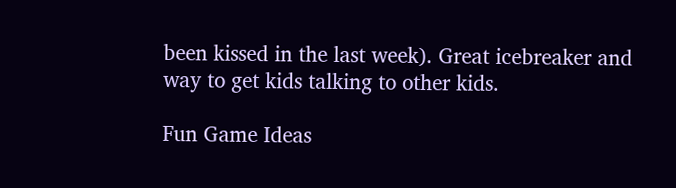been kissed in the last week). Great icebreaker and way to get kids talking to other kids.

Fun Game Ideas